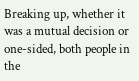Breaking up, whether it was a mutual decision or one-sided, both people in the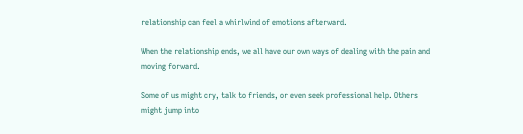relationship can feel a whirlwind of emotions afterward.

When the relationship ends, we all have our own ways of dealing with the pain and moving forward.

Some of us might cry, talk to friends, or even seek professional help. Others might jump into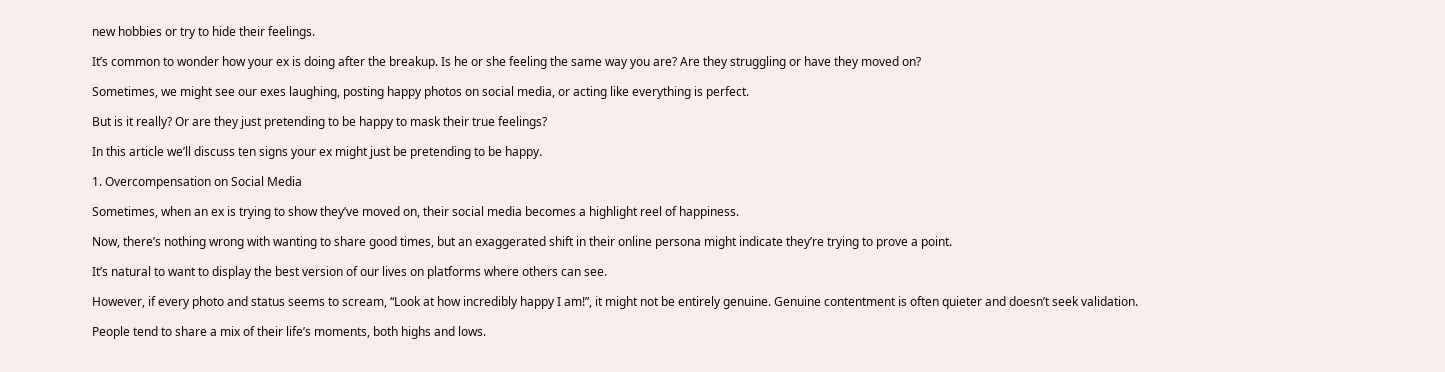new hobbies or try to hide their feelings.

It’s common to wonder how your ex is doing after the breakup. Is he or she feeling the same way you are? Are they struggling or have they moved on?

Sometimes, we might see our exes laughing, posting happy photos on social media, or acting like everything is perfect.

But is it really? Or are they just pretending to be happy to mask their true feelings?

In this article we’ll discuss ten signs your ex might just be pretending to be happy.

1. Overcompensation on Social Media

Sometimes, when an ex is trying to show they’ve moved on, their social media becomes a highlight reel of happiness.

Now, there’s nothing wrong with wanting to share good times, but an exaggerated shift in their online persona might indicate they’re trying to prove a point.

It’s natural to want to display the best version of our lives on platforms where others can see.

However, if every photo and status seems to scream, “Look at how incredibly happy I am!”, it might not be entirely genuine. Genuine contentment is often quieter and doesn’t seek validation.

People tend to share a mix of their life’s moments, both highs and lows.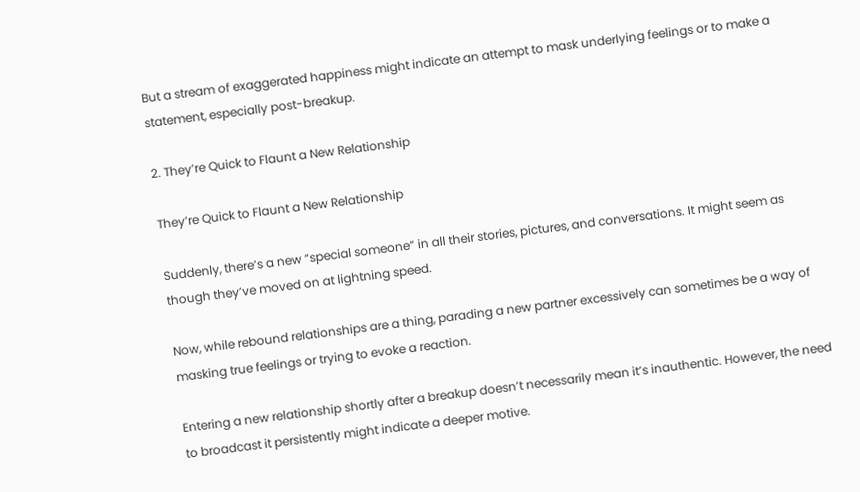But a stream of exaggerated happiness might indicate an attempt to mask underlying feelings or to make a statement, especially post-breakup.

2. They’re Quick to Flaunt a New Relationship

They’re Quick to Flaunt a New Relationship

Suddenly, there’s a new “special someone” in all their stories, pictures, and conversations. It might seem as though they’ve moved on at lightning speed.

Now, while rebound relationships are a thing, parading a new partner excessively can sometimes be a way of masking true feelings or trying to evoke a reaction.

Entering a new relationship shortly after a breakup doesn’t necessarily mean it’s inauthentic. However, the need to broadcast it persistently might indicate a deeper motive.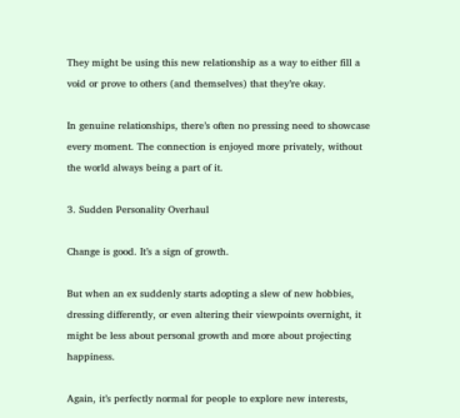They might be using this new relationship as a way to either fill a void or prove to others (and themselves) that they’re okay.

In genuine relationships, there’s often no pressing need to showcase every moment. The connection is enjoyed more privately, without the world always being a part of it.

3. Sudden Personality Overhaul

Change is good. It’s a sign of growth.

But when an ex suddenly starts adopting a slew of new hobbies, dressing differently, or even altering their viewpoints overnight, it might be less about personal growth and more about projecting happiness.

Again, it’s perfectly normal for people to explore new interests,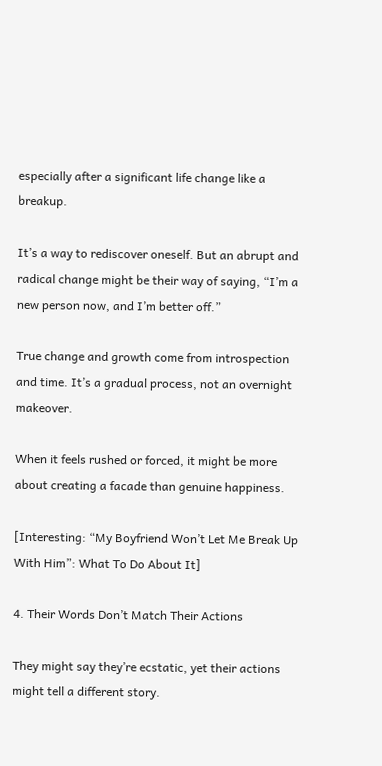especially after a significant life change like a breakup.

It’s a way to rediscover oneself. But an abrupt and radical change might be their way of saying, “I’m a new person now, and I’m better off.”

True change and growth come from introspection and time. It’s a gradual process, not an overnight makeover.

When it feels rushed or forced, it might be more about creating a facade than genuine happiness.

[Interesting: “My Boyfriend Won’t Let Me Break Up With Him”: What To Do About It]

4. Their Words Don’t Match Their Actions

They might say they’re ecstatic, yet their actions might tell a different story.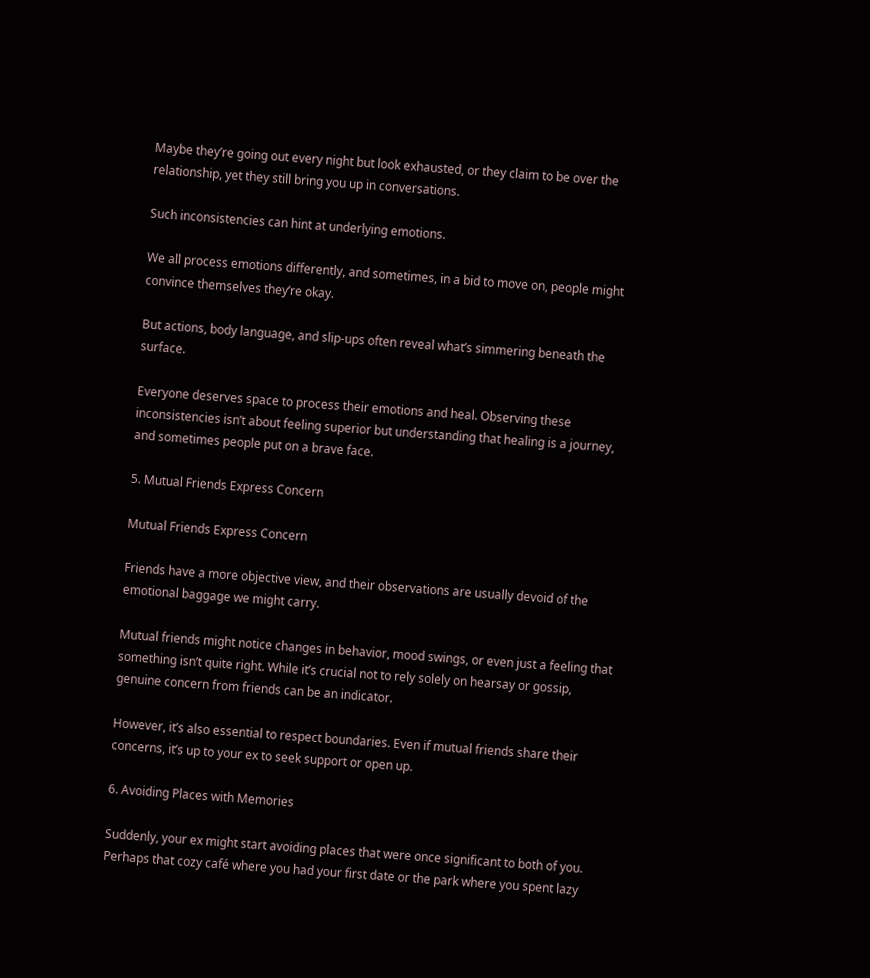Maybe they’re going out every night but look exhausted, or they claim to be over the relationship, yet they still bring you up in conversations.

Such inconsistencies can hint at underlying emotions.

We all process emotions differently, and sometimes, in a bid to move on, people might convince themselves they’re okay.

But actions, body language, and slip-ups often reveal what’s simmering beneath the surface.

Everyone deserves space to process their emotions and heal. Observing these inconsistencies isn’t about feeling superior but understanding that healing is a journey, and sometimes people put on a brave face.

5. Mutual Friends Express Concern

Mutual Friends Express Concern

Friends have a more objective view, and their observations are usually devoid of the emotional baggage we might carry.

Mutual friends might notice changes in behavior, mood swings, or even just a feeling that something isn’t quite right. While it’s crucial not to rely solely on hearsay or gossip, genuine concern from friends can be an indicator.

However, it’s also essential to respect boundaries. Even if mutual friends share their concerns, it’s up to your ex to seek support or open up.

6. Avoiding Places with Memories

Suddenly, your ex might start avoiding places that were once significant to both of you. Perhaps that cozy café where you had your first date or the park where you spent lazy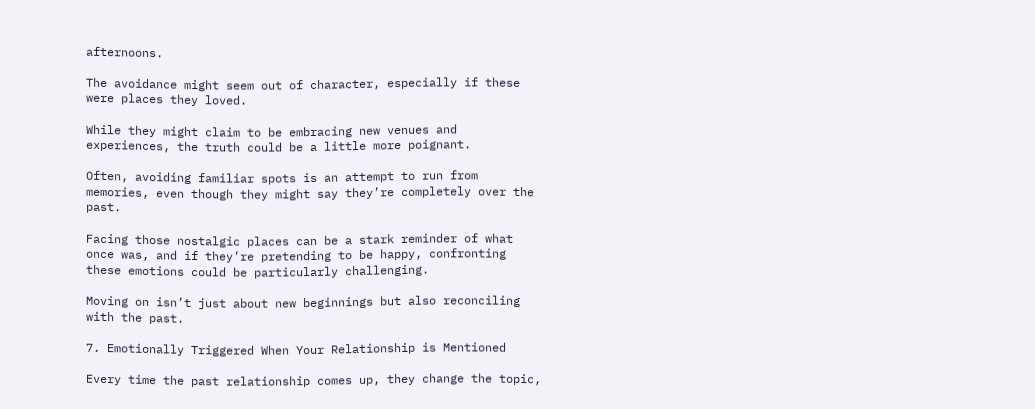afternoons.

The avoidance might seem out of character, especially if these were places they loved.

While they might claim to be embracing new venues and experiences, the truth could be a little more poignant.

Often, avoiding familiar spots is an attempt to run from memories, even though they might say they’re completely over the past.

Facing those nostalgic places can be a stark reminder of what once was, and if they’re pretending to be happy, confronting these emotions could be particularly challenging.

Moving on isn’t just about new beginnings but also reconciling with the past.

7. Emotionally Triggered When Your Relationship is Mentioned

Every time the past relationship comes up, they change the topic,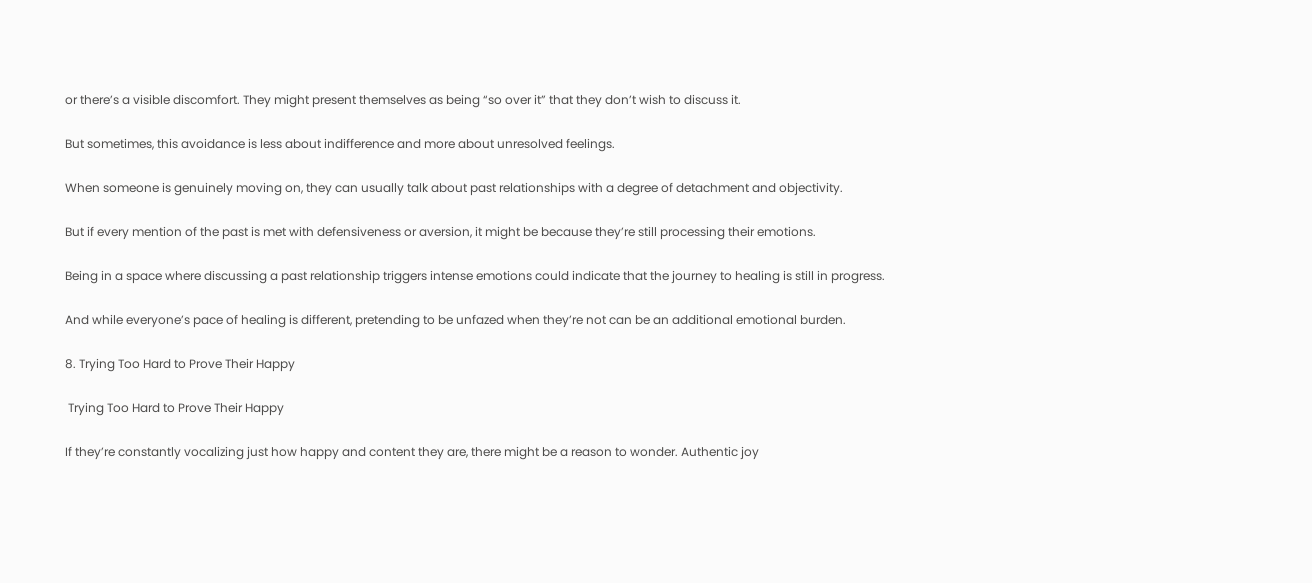or there’s a visible discomfort. They might present themselves as being “so over it” that they don’t wish to discuss it.

But sometimes, this avoidance is less about indifference and more about unresolved feelings.

When someone is genuinely moving on, they can usually talk about past relationships with a degree of detachment and objectivity.

But if every mention of the past is met with defensiveness or aversion, it might be because they’re still processing their emotions.

Being in a space where discussing a past relationship triggers intense emotions could indicate that the journey to healing is still in progress.

And while everyone’s pace of healing is different, pretending to be unfazed when they’re not can be an additional emotional burden.

8. Trying Too Hard to Prove Their Happy

 Trying Too Hard to Prove Their Happy

If they’re constantly vocalizing just how happy and content they are, there might be a reason to wonder. Authentic joy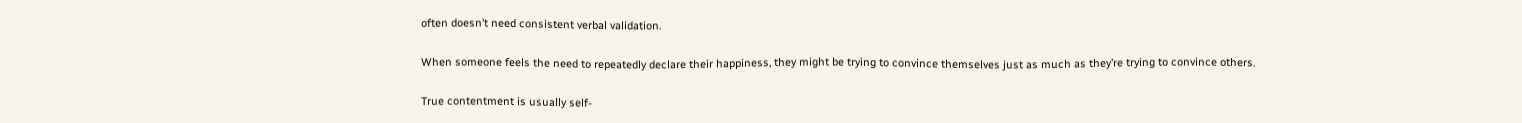often doesn’t need consistent verbal validation.

When someone feels the need to repeatedly declare their happiness, they might be trying to convince themselves just as much as they’re trying to convince others.

True contentment is usually self-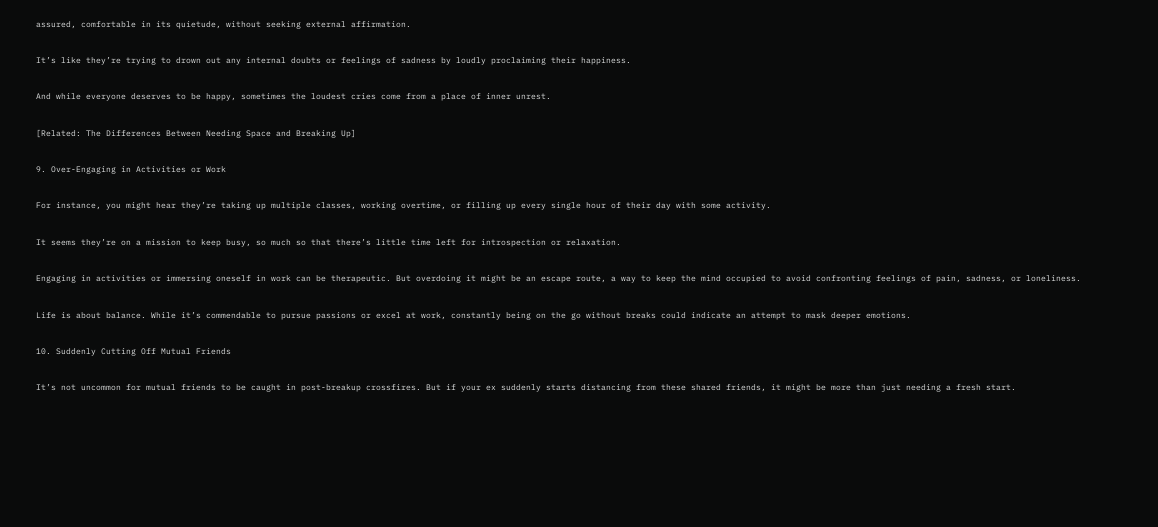assured, comfortable in its quietude, without seeking external affirmation.

It’s like they’re trying to drown out any internal doubts or feelings of sadness by loudly proclaiming their happiness.

And while everyone deserves to be happy, sometimes the loudest cries come from a place of inner unrest.

[Related: The Differences Between Needing Space and Breaking Up]

9. Over-Engaging in Activities or Work

For instance, you might hear they’re taking up multiple classes, working overtime, or filling up every single hour of their day with some activity.

It seems they’re on a mission to keep busy, so much so that there’s little time left for introspection or relaxation.

Engaging in activities or immersing oneself in work can be therapeutic. But overdoing it might be an escape route, a way to keep the mind occupied to avoid confronting feelings of pain, sadness, or loneliness.

Life is about balance. While it’s commendable to pursue passions or excel at work, constantly being on the go without breaks could indicate an attempt to mask deeper emotions.

10. Suddenly Cutting Off Mutual Friends

It’s not uncommon for mutual friends to be caught in post-breakup crossfires. But if your ex suddenly starts distancing from these shared friends, it might be more than just needing a fresh start.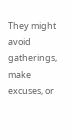They might avoid gatherings, make excuses, or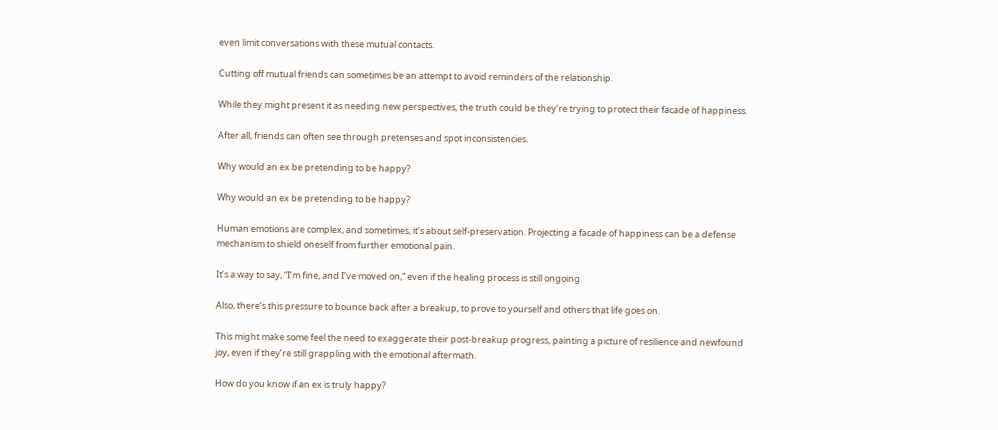even limit conversations with these mutual contacts.

Cutting off mutual friends can sometimes be an attempt to avoid reminders of the relationship.

While they might present it as needing new perspectives, the truth could be they’re trying to protect their facade of happiness.

After all, friends can often see through pretenses and spot inconsistencies.

Why would an ex be pretending to be happy?

Why would an ex be pretending to be happy?

Human emotions are complex, and sometimes, it’s about self-preservation. Projecting a facade of happiness can be a defense mechanism to shield oneself from further emotional pain.

It’s a way to say, “I’m fine, and I’ve moved on,” even if the healing process is still ongoing.

Also, there’s this pressure to bounce back after a breakup, to prove to yourself and others that life goes on.

This might make some feel the need to exaggerate their post-breakup progress, painting a picture of resilience and newfound joy, even if they’re still grappling with the emotional aftermath.

How do you know if an ex is truly happy?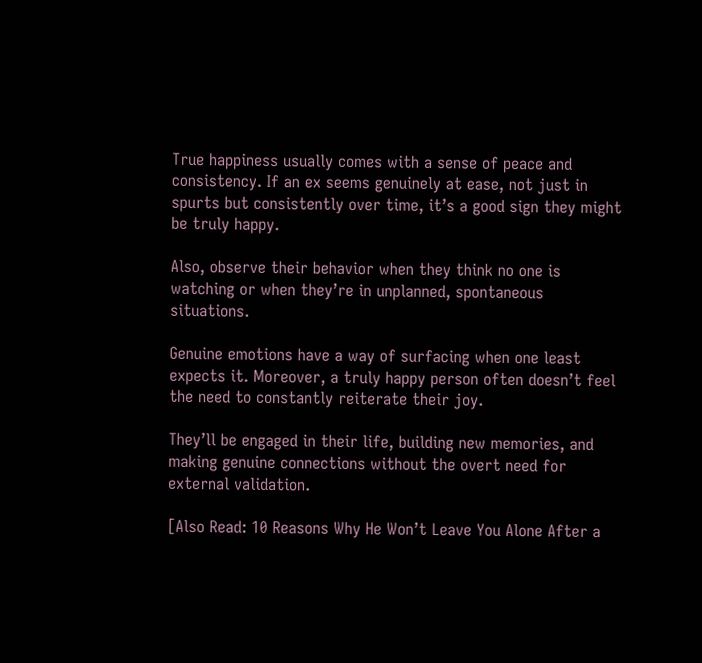True happiness usually comes with a sense of peace and consistency. If an ex seems genuinely at ease, not just in spurts but consistently over time, it’s a good sign they might be truly happy.

Also, observe their behavior when they think no one is watching or when they’re in unplanned, spontaneous situations.

Genuine emotions have a way of surfacing when one least expects it. Moreover, a truly happy person often doesn’t feel the need to constantly reiterate their joy.

They’ll be engaged in their life, building new memories, and making genuine connections without the overt need for external validation.

[Also Read: 10 Reasons Why He Won’t Leave You Alone After a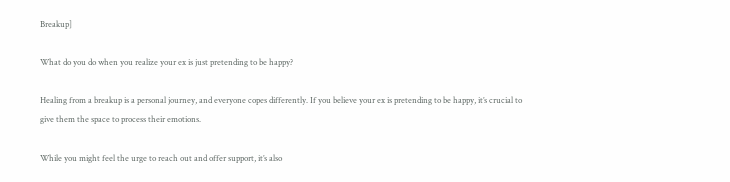Breakup]

What do you do when you realize your ex is just pretending to be happy?

Healing from a breakup is a personal journey, and everyone copes differently. If you believe your ex is pretending to be happy, it’s crucial to give them the space to process their emotions.

While you might feel the urge to reach out and offer support, it’s also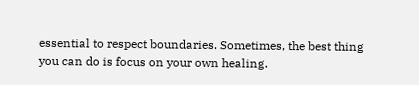essential to respect boundaries. Sometimes, the best thing you can do is focus on your own healing.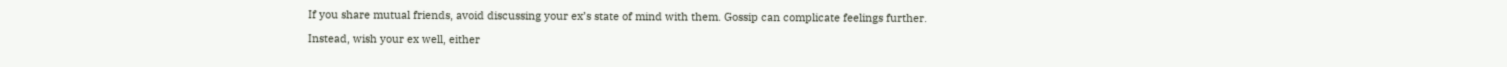If you share mutual friends, avoid discussing your ex’s state of mind with them. Gossip can complicate feelings further.

Instead, wish your ex well, either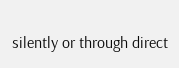silently or through direct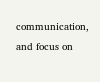communication, and focus on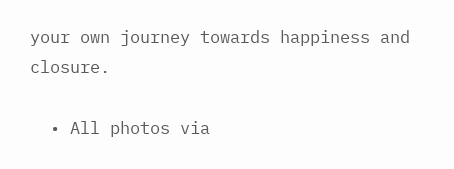your own journey towards happiness and closure.

  • All photos via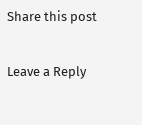Share this post

Leave a Reply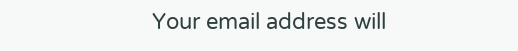Your email address will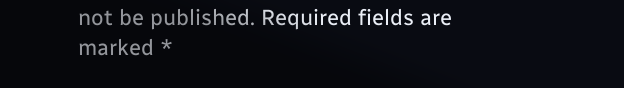not be published. Required fields are marked *